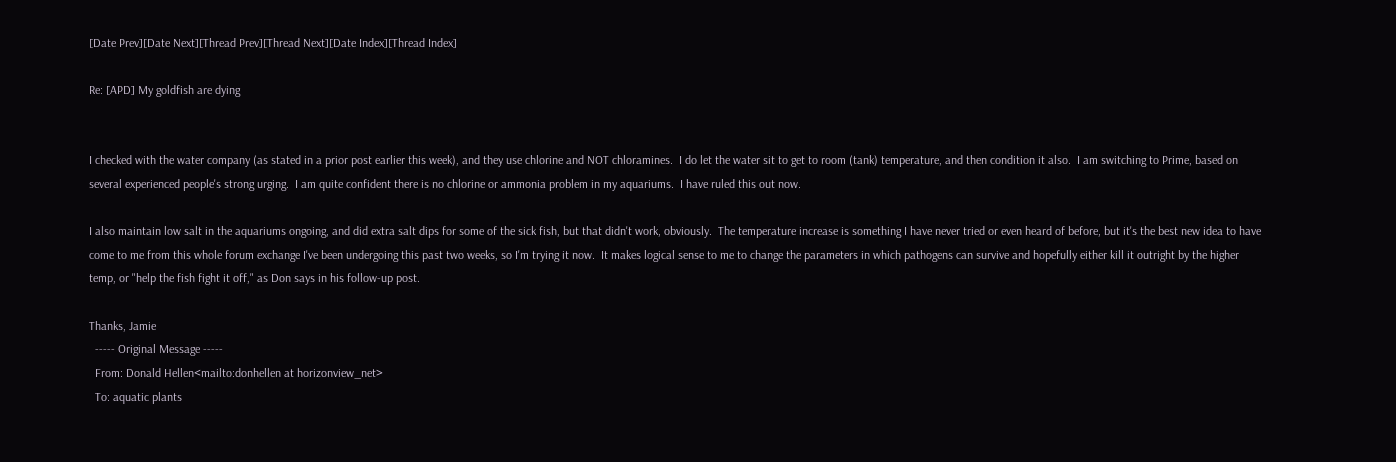[Date Prev][Date Next][Thread Prev][Thread Next][Date Index][Thread Index]

Re: [APD] My goldfish are dying


I checked with the water company (as stated in a prior post earlier this week), and they use chlorine and NOT chloramines.  I do let the water sit to get to room (tank) temperature, and then condition it also.  I am switching to Prime, based on several experienced people's strong urging.  I am quite confident there is no chlorine or ammonia problem in my aquariums.  I have ruled this out now.

I also maintain low salt in the aquariums ongoing, and did extra salt dips for some of the sick fish, but that didn't work, obviously.  The temperature increase is something I have never tried or even heard of before, but it's the best new idea to have come to me from this whole forum exchange I've been undergoing this past two weeks, so I'm trying it now.  It makes logical sense to me to change the parameters in which pathogens can survive and hopefully either kill it outright by the higher temp, or "help the fish fight it off," as Don says in his follow-up post.

Thanks, Jamie
  ----- Original Message -----
  From: Donald Hellen<mailto:donhellen at horizonview_net>
  To: aquatic plants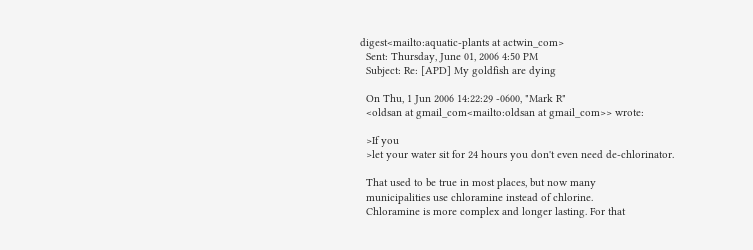digest<mailto:aquatic-plants at actwin_com>
  Sent: Thursday, June 01, 2006 4:50 PM
  Subject: Re: [APD] My goldfish are dying

  On Thu, 1 Jun 2006 14:22:29 -0600, "Mark R"
  <oldsan at gmail_com<mailto:oldsan at gmail_com>> wrote:

  >If you
  >let your water sit for 24 hours you don't even need de-chlorinator.

  That used to be true in most places, but now many
  municipalities use chloramine instead of chlorine.
  Chloramine is more complex and longer lasting. For that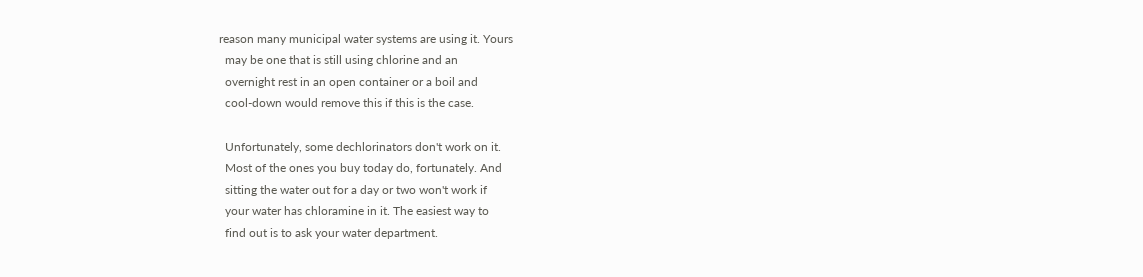reason many municipal water systems are using it. Yours
  may be one that is still using chlorine and an
  overnight rest in an open container or a boil and
  cool-down would remove this if this is the case.

  Unfortunately, some dechlorinators don't work on it.
  Most of the ones you buy today do, fortunately. And
  sitting the water out for a day or two won't work if
  your water has chloramine in it. The easiest way to
  find out is to ask your water department.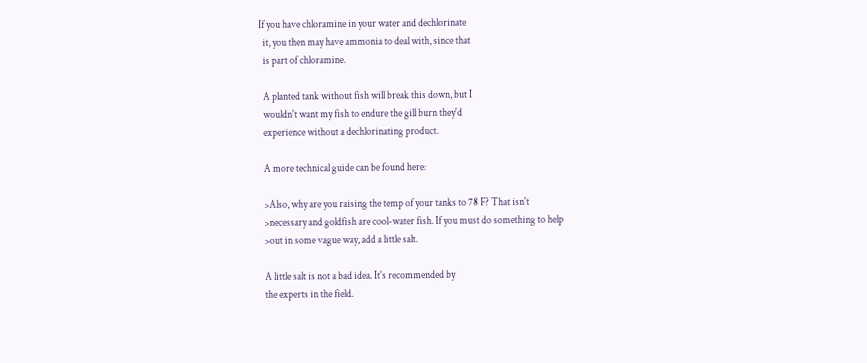If you have chloramine in your water and dechlorinate
  it, you then may have ammonia to deal with, since that
  is part of chloramine.

  A planted tank without fish will break this down, but I
  wouldn't want my fish to endure the gill burn they'd
  experience without a dechlorinating product.

  A more technical guide can be found here:

  >Also, why are you raising the temp of your tanks to 78 F? That isn't
  >necessary and goldfish are cool-water fish. If you must do something to help
  >out in some vague way, add a little salt.

  A little salt is not a bad idea. It's recommended by
  the experts in the field.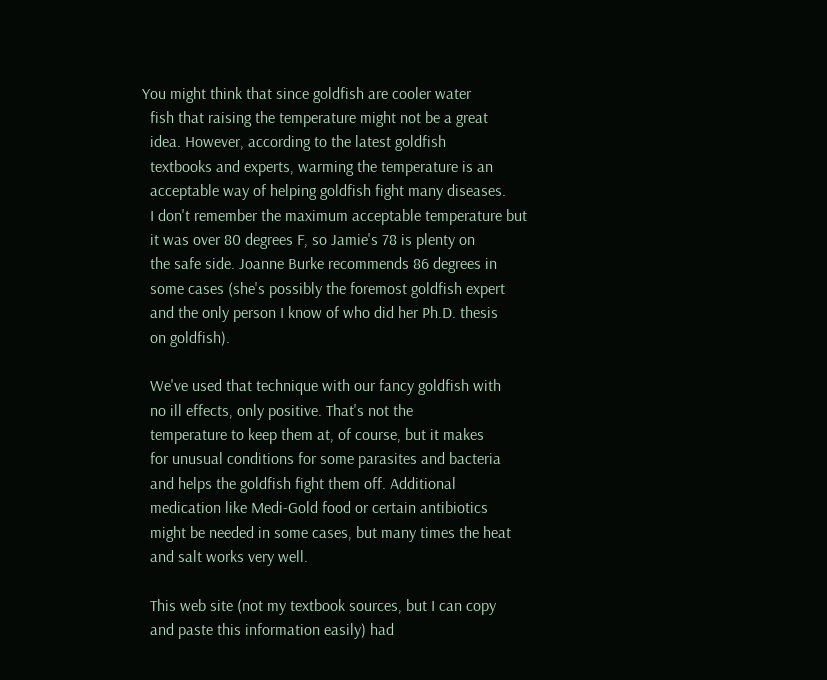You might think that since goldfish are cooler water
  fish that raising the temperature might not be a great
  idea. However, according to the latest goldfish
  textbooks and experts, warming the temperature is an
  acceptable way of helping goldfish fight many diseases.
  I don't remember the maximum acceptable temperature but
  it was over 80 degrees F, so Jamie's 78 is plenty on
  the safe side. Joanne Burke recommends 86 degrees in
  some cases (she's possibly the foremost goldfish expert
  and the only person I know of who did her Ph.D. thesis
  on goldfish).

  We've used that technique with our fancy goldfish with
  no ill effects, only positive. That's not the
  temperature to keep them at, of course, but it makes
  for unusual conditions for some parasites and bacteria
  and helps the goldfish fight them off. Additional
  medication like Medi-Gold food or certain antibiotics
  might be needed in some cases, but many times the heat
  and salt works very well.

  This web site (not my textbook sources, but I can copy
  and paste this information easily) had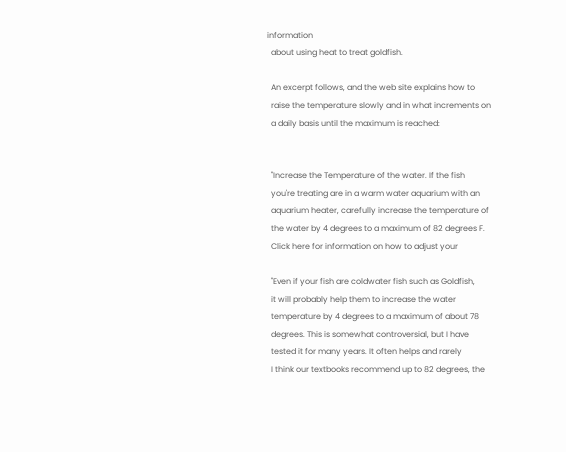information
  about using heat to treat goldfish.

  An excerpt follows, and the web site explains how to
  raise the temperature slowly and in what increments on
  a daily basis until the maximum is reached:


  "Increase the Temperature of the water. If the fish
  you're treating are in a warm water aquarium with an
  aquarium heater, carefully increase the temperature of
  the water by 4 degrees to a maximum of 82 degrees F.
  Click here for information on how to adjust your

  "Even if your fish are coldwater fish such as Goldfish,
  it will probably help them to increase the water
  temperature by 4 degrees to a maximum of about 78
  degrees. This is somewhat controversial, but I have
  tested it for many years. It often helps and rarely
  I think our textbooks recommend up to 82 degrees, the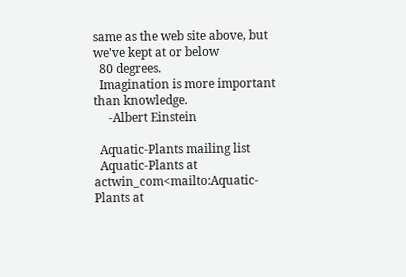same as the web site above, but we've kept at or below
  80 degrees.
  Imagination is more important than knowledge.
     -Albert Einstein

  Aquatic-Plants mailing list
  Aquatic-Plants at actwin_com<mailto:Aquatic-Plants at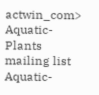actwin_com>
Aquatic-Plants mailing list
Aquatic-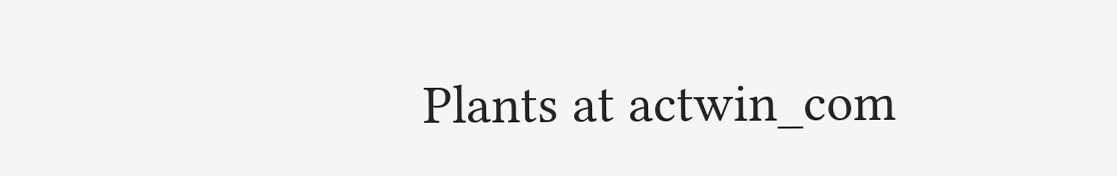Plants at actwin_com